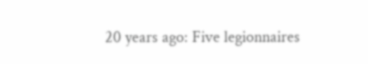20 years ago: Five legionnaires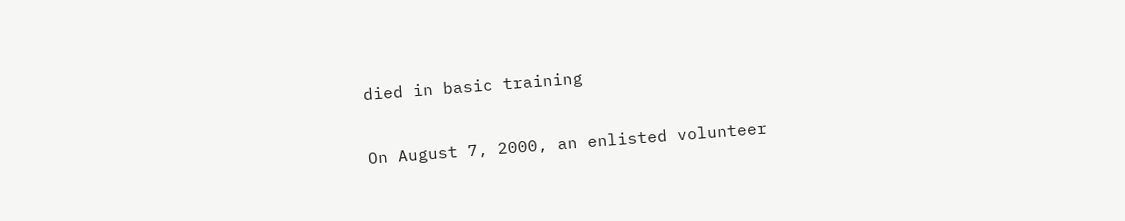died in basic training

On August 7, 2000, an enlisted volunteer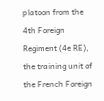platoon from the 4th Foreign Regiment (4e RE), the training unit of the French Foreign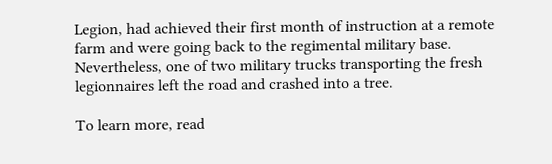Legion, had achieved their first month of instruction at a remote farm and were going back to the regimental military base. Nevertheless, one of two military trucks transporting the fresh legionnaires left the road and crashed into a tree.

To learn more, read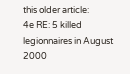this older article:
4e RE: 5 killed legionnaires in August 2000